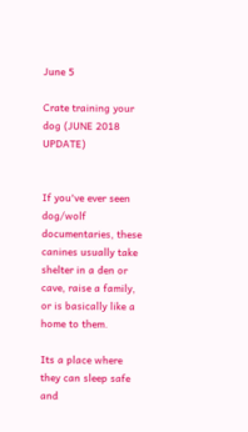June 5

Crate training your dog (JUNE 2018 UPDATE)


If you've ever seen dog/wolf documentaries, these canines usually take shelter in a den or cave, raise a family, or is basically like a home to them.

Its a place where they can sleep safe and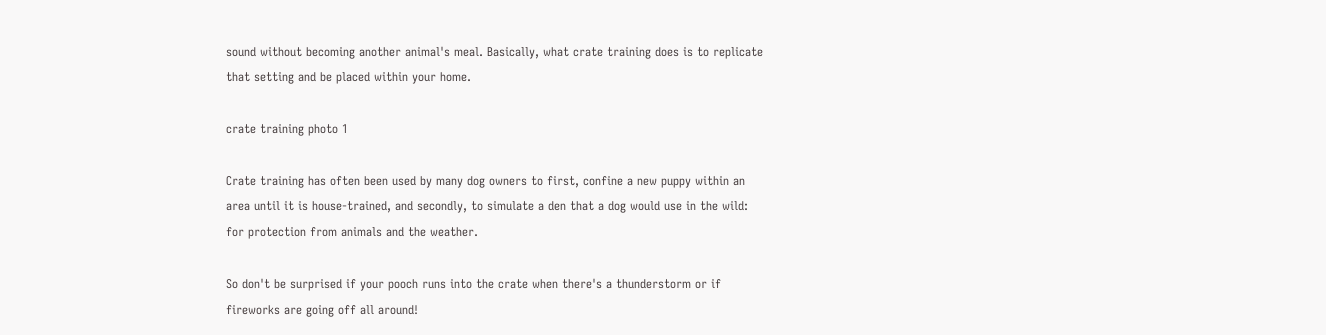sound without becoming another animal's meal. Basically, what crate training does is to replicate that setting and be placed within your home.

crate training photo 1

Crate training has often been used by many dog owners to first, confine a new puppy within an area until it is house-trained, and secondly, to simulate a den that a dog would use in the wild: for protection from animals and the weather.

So don't be surprised if your pooch runs into the crate when there's a thunderstorm or if fireworks are going off all around!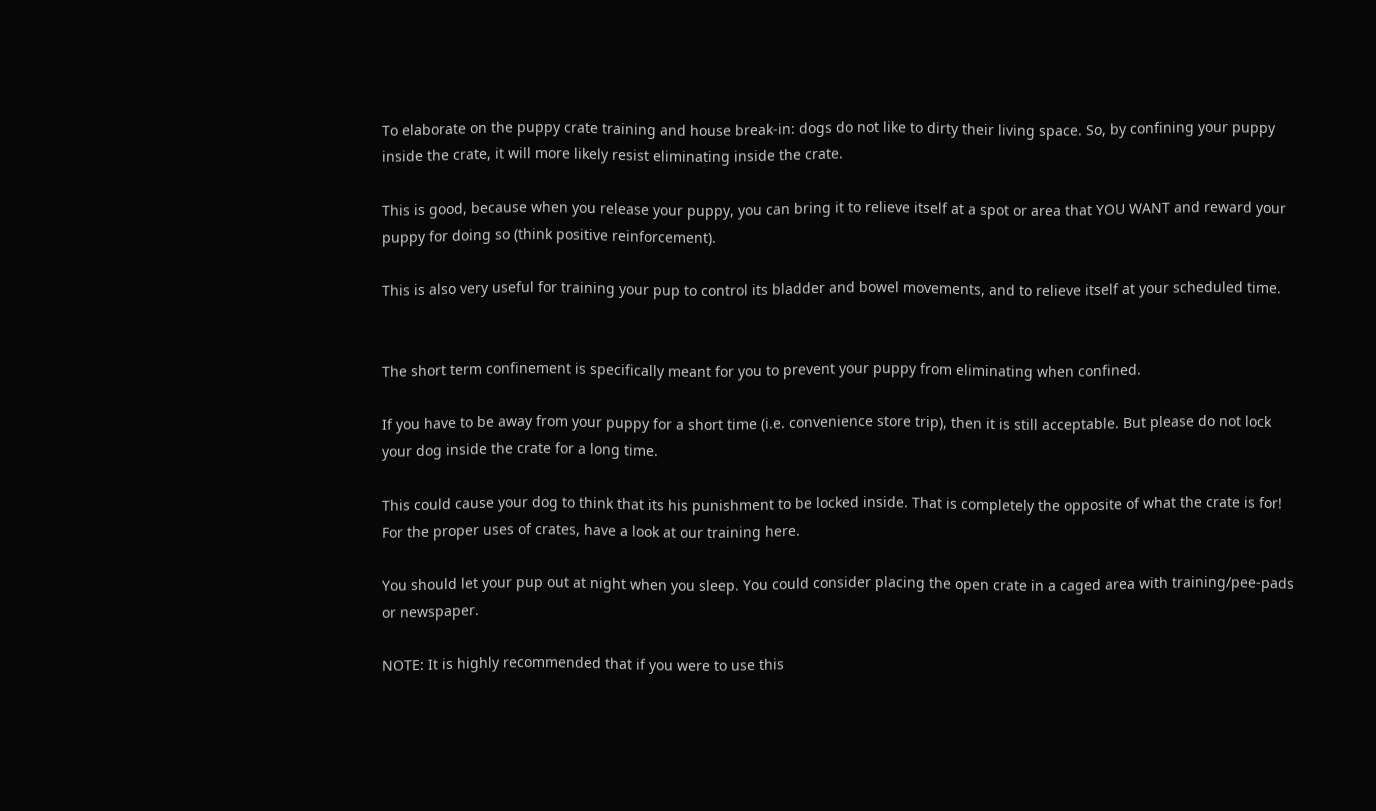To elaborate on the puppy crate training and house break-in: dogs do not like to dirty their living space. So, by confining your puppy inside the crate, it will more likely resist eliminating inside the crate.

This is good, because when you release your puppy, you can bring it to relieve itself at a spot or area that YOU WANT and reward your puppy for doing so (think positive reinforcement).

This is also very useful for training your pup to control its bladder and bowel movements, and to relieve itself at your scheduled time.


The short term confinement is specifically meant for you to prevent your puppy from eliminating when confined.

If you have to be away from your puppy for a short time (i.e. convenience store trip), then it is still acceptable. But please do not lock your dog inside the crate for a long time.

This could cause your dog to think that its his punishment to be locked inside. That is completely the opposite of what the crate is for! For the proper uses of crates, have a look at our training here.

You should let your pup out at night when you sleep. You could consider placing the open crate in a caged area with training/pee-pads or newspaper.

NOTE: It is highly recommended that if you were to use this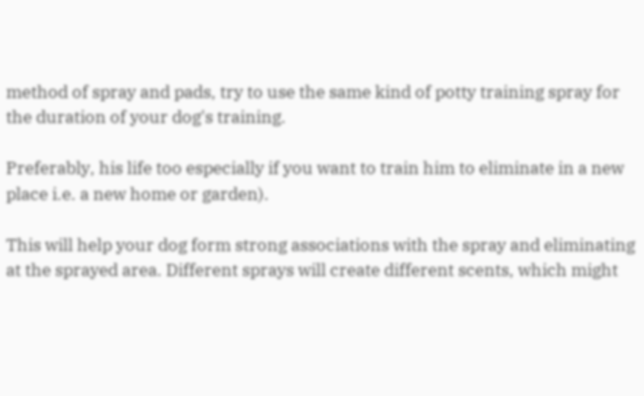method of spray and pads, try to use the same kind of potty training spray for the duration of your dog's training.

Preferably, his life too especially if you want to train him to eliminate in a new place i.e. a new home or garden).

This will help your dog form strong associations with the spray and eliminating at the sprayed area. Different sprays will create different scents, which might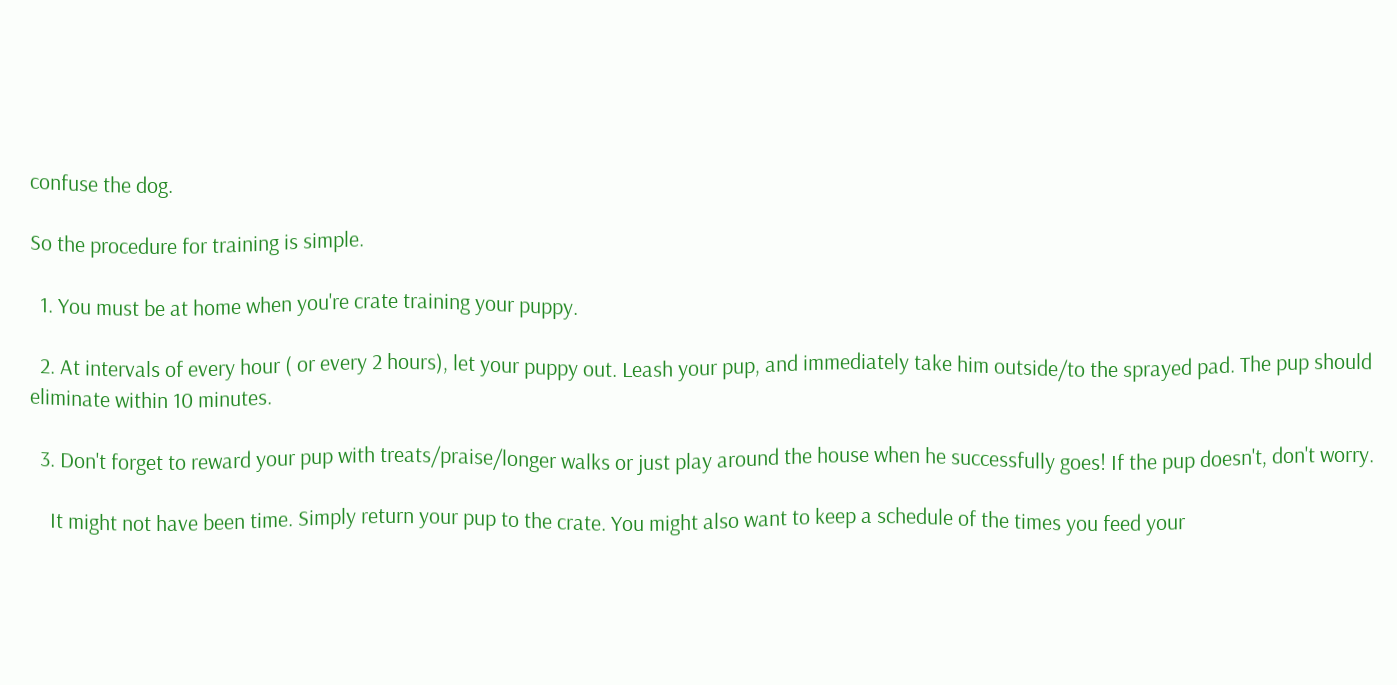confuse the dog.

So the procedure for training is simple.

  1. You must be at home when you're crate training your puppy.

  2. At intervals of every hour ( or every 2 hours), let your puppy out. Leash your pup, and immediately take him outside/to the sprayed pad. The pup should eliminate within 10 minutes.

  3. Don't forget to reward your pup with treats/praise/longer walks or just play around the house when he successfully goes! If the pup doesn't, don't worry.

    It might not have been time. Simply return your pup to the crate. You might also want to keep a schedule of the times you feed your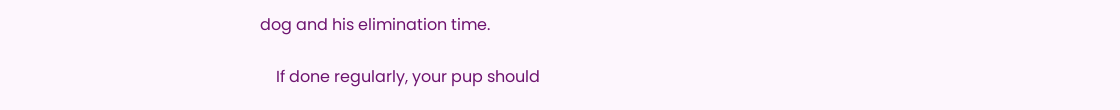dog and his elimination time.

    If done regularly, your pup should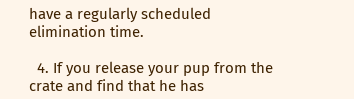have a regularly scheduled elimination time.

  4. If you release your pup from the crate and find that he has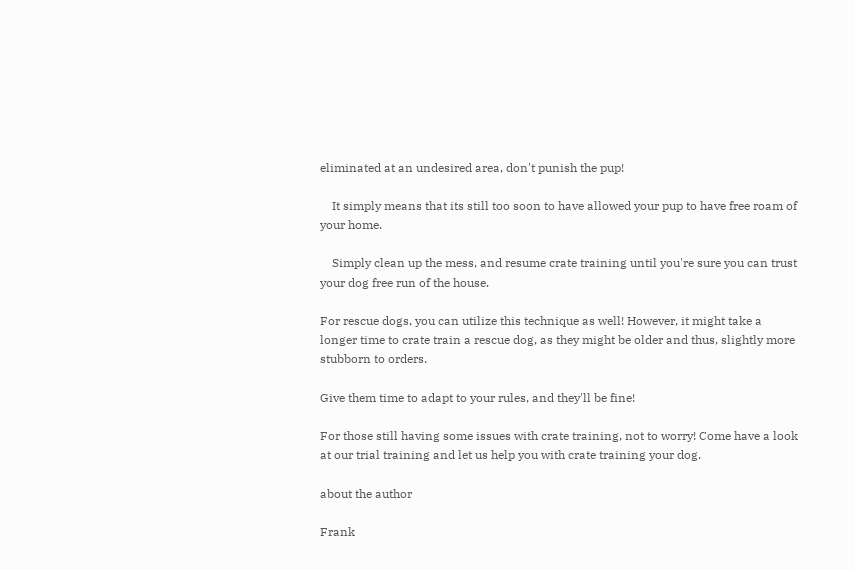eliminated at an undesired area, don't punish the pup!

    It simply means that its still too soon to have allowed your pup to have free roam of your home.

    Simply clean up the mess, and resume crate training until you're sure you can trust your dog free run of the house.

For rescue dogs, you can utilize this technique as well! However, it might take a longer time to crate train a rescue dog, as they might be older and thus, slightly more stubborn to orders.

Give them time to adapt to your rules, and they'll be fine!

For those still having some issues with crate training, not to worry! Come have a look at our trial training and let us help you with crate training your dog.

about the author

Frank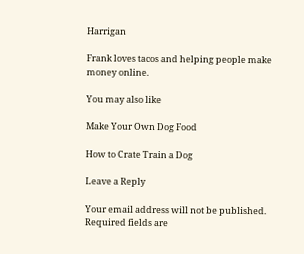Harrigan

Frank loves tacos and helping people make money online.

You may also like

Make Your Own Dog Food

How to Crate Train a Dog

Leave a Reply

Your email address will not be published. Required fields are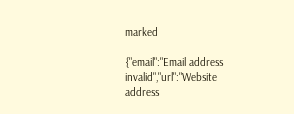marked

{"email":"Email address invalid","url":"Website address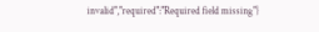invalid","required":"Required field missing"}